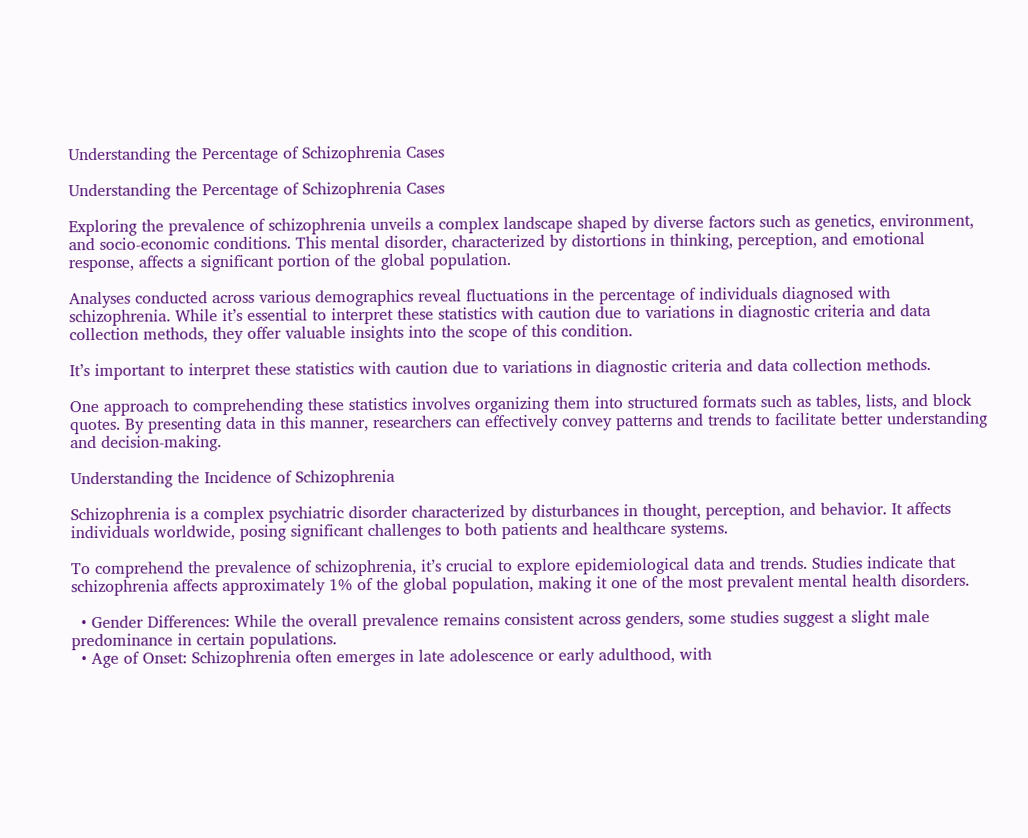Understanding the Percentage of Schizophrenia Cases

Understanding the Percentage of Schizophrenia Cases

Exploring the prevalence of schizophrenia unveils a complex landscape shaped by diverse factors such as genetics, environment, and socio-economic conditions. This mental disorder, characterized by distortions in thinking, perception, and emotional response, affects a significant portion of the global population.

Analyses conducted across various demographics reveal fluctuations in the percentage of individuals diagnosed with schizophrenia. While it’s essential to interpret these statistics with caution due to variations in diagnostic criteria and data collection methods, they offer valuable insights into the scope of this condition.

It’s important to interpret these statistics with caution due to variations in diagnostic criteria and data collection methods.

One approach to comprehending these statistics involves organizing them into structured formats such as tables, lists, and block quotes. By presenting data in this manner, researchers can effectively convey patterns and trends to facilitate better understanding and decision-making.

Understanding the Incidence of Schizophrenia

Schizophrenia is a complex psychiatric disorder characterized by disturbances in thought, perception, and behavior. It affects individuals worldwide, posing significant challenges to both patients and healthcare systems.

To comprehend the prevalence of schizophrenia, it’s crucial to explore epidemiological data and trends. Studies indicate that schizophrenia affects approximately 1% of the global population, making it one of the most prevalent mental health disorders.

  • Gender Differences: While the overall prevalence remains consistent across genders, some studies suggest a slight male predominance in certain populations.
  • Age of Onset: Schizophrenia often emerges in late adolescence or early adulthood, with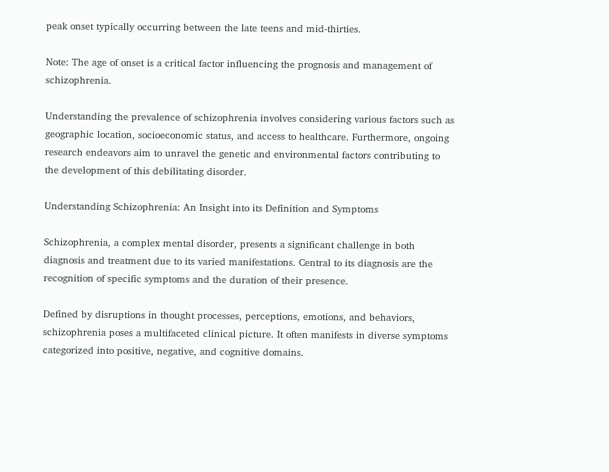peak onset typically occurring between the late teens and mid-thirties.

Note: The age of onset is a critical factor influencing the prognosis and management of schizophrenia.

Understanding the prevalence of schizophrenia involves considering various factors such as geographic location, socioeconomic status, and access to healthcare. Furthermore, ongoing research endeavors aim to unravel the genetic and environmental factors contributing to the development of this debilitating disorder.

Understanding Schizophrenia: An Insight into its Definition and Symptoms

Schizophrenia, a complex mental disorder, presents a significant challenge in both diagnosis and treatment due to its varied manifestations. Central to its diagnosis are the recognition of specific symptoms and the duration of their presence.

Defined by disruptions in thought processes, perceptions, emotions, and behaviors, schizophrenia poses a multifaceted clinical picture. It often manifests in diverse symptoms categorized into positive, negative, and cognitive domains.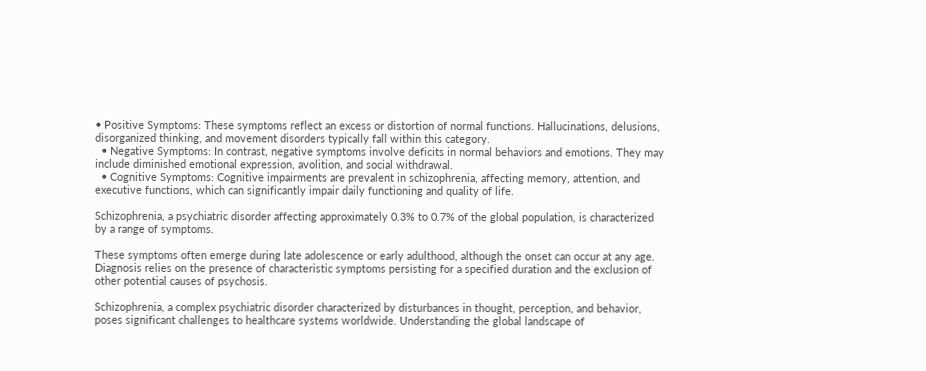• Positive Symptoms: These symptoms reflect an excess or distortion of normal functions. Hallucinations, delusions, disorganized thinking, and movement disorders typically fall within this category.
  • Negative Symptoms: In contrast, negative symptoms involve deficits in normal behaviors and emotions. They may include diminished emotional expression, avolition, and social withdrawal.
  • Cognitive Symptoms: Cognitive impairments are prevalent in schizophrenia, affecting memory, attention, and executive functions, which can significantly impair daily functioning and quality of life.

Schizophrenia, a psychiatric disorder affecting approximately 0.3% to 0.7% of the global population, is characterized by a range of symptoms.

These symptoms often emerge during late adolescence or early adulthood, although the onset can occur at any age. Diagnosis relies on the presence of characteristic symptoms persisting for a specified duration and the exclusion of other potential causes of psychosis.

Schizophrenia, a complex psychiatric disorder characterized by disturbances in thought, perception, and behavior, poses significant challenges to healthcare systems worldwide. Understanding the global landscape of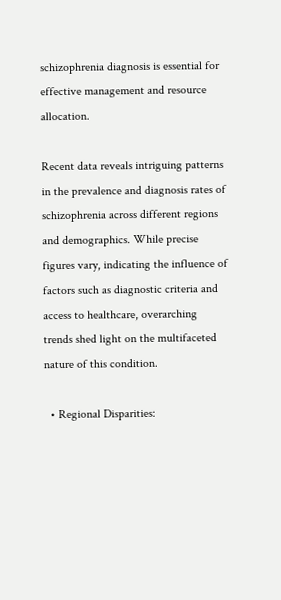schizophrenia diagnosis is essential for effective management and resource allocation.

Recent data reveals intriguing patterns in the prevalence and diagnosis rates of schizophrenia across different regions and demographics. While precise figures vary, indicating the influence of factors such as diagnostic criteria and access to healthcare, overarching trends shed light on the multifaceted nature of this condition.

  • Regional Disparities: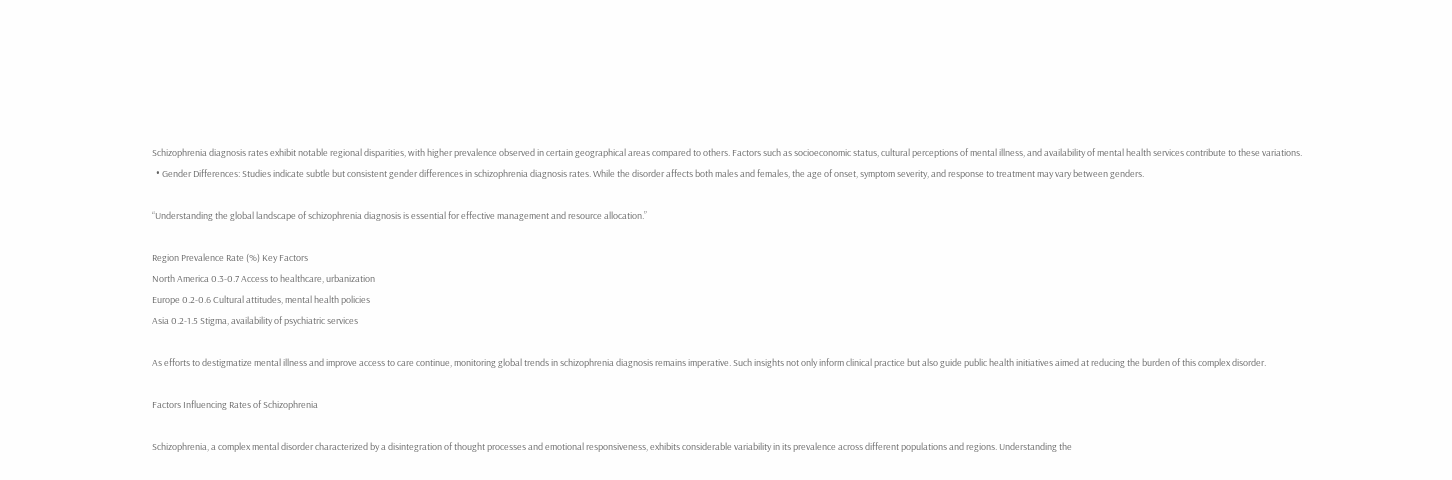Schizophrenia diagnosis rates exhibit notable regional disparities, with higher prevalence observed in certain geographical areas compared to others. Factors such as socioeconomic status, cultural perceptions of mental illness, and availability of mental health services contribute to these variations.
  • Gender Differences: Studies indicate subtle but consistent gender differences in schizophrenia diagnosis rates. While the disorder affects both males and females, the age of onset, symptom severity, and response to treatment may vary between genders.

“Understanding the global landscape of schizophrenia diagnosis is essential for effective management and resource allocation.”

Region Prevalence Rate (%) Key Factors
North America 0.3-0.7 Access to healthcare, urbanization
Europe 0.2-0.6 Cultural attitudes, mental health policies
Asia 0.2-1.5 Stigma, availability of psychiatric services

As efforts to destigmatize mental illness and improve access to care continue, monitoring global trends in schizophrenia diagnosis remains imperative. Such insights not only inform clinical practice but also guide public health initiatives aimed at reducing the burden of this complex disorder.

Factors Influencing Rates of Schizophrenia

Schizophrenia, a complex mental disorder characterized by a disintegration of thought processes and emotional responsiveness, exhibits considerable variability in its prevalence across different populations and regions. Understanding the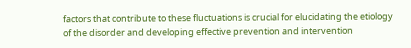factors that contribute to these fluctuations is crucial for elucidating the etiology of the disorder and developing effective prevention and intervention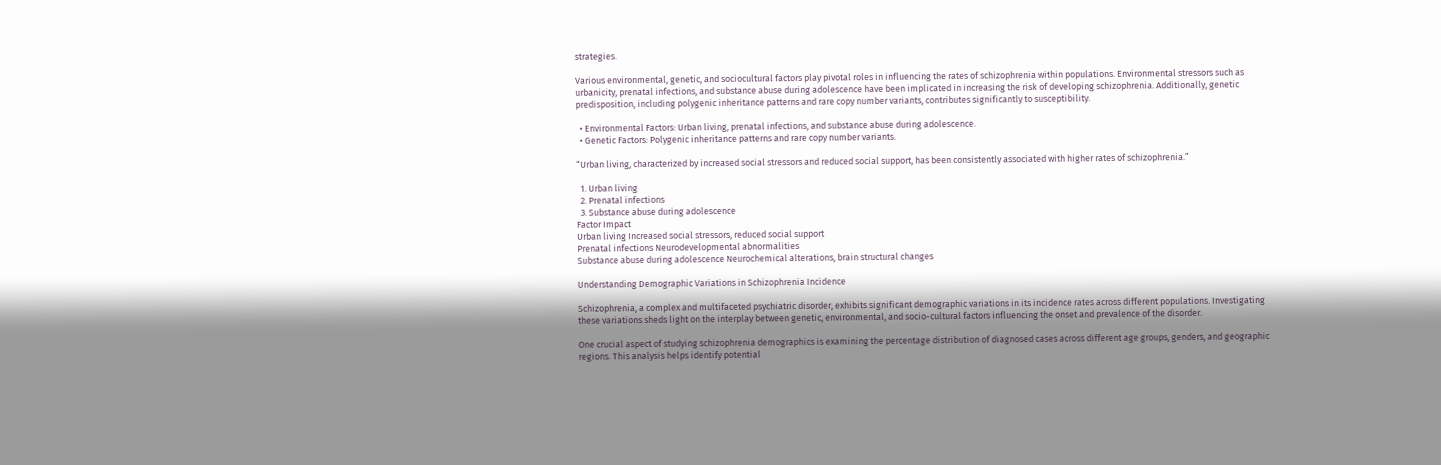strategies.

Various environmental, genetic, and sociocultural factors play pivotal roles in influencing the rates of schizophrenia within populations. Environmental stressors such as urbanicity, prenatal infections, and substance abuse during adolescence have been implicated in increasing the risk of developing schizophrenia. Additionally, genetic predisposition, including polygenic inheritance patterns and rare copy number variants, contributes significantly to susceptibility.

  • Environmental Factors: Urban living, prenatal infections, and substance abuse during adolescence.
  • Genetic Factors: Polygenic inheritance patterns and rare copy number variants.

“Urban living, characterized by increased social stressors and reduced social support, has been consistently associated with higher rates of schizophrenia.”

  1. Urban living
  2. Prenatal infections
  3. Substance abuse during adolescence
Factor Impact
Urban living Increased social stressors, reduced social support
Prenatal infections Neurodevelopmental abnormalities
Substance abuse during adolescence Neurochemical alterations, brain structural changes

Understanding Demographic Variations in Schizophrenia Incidence

Schizophrenia, a complex and multifaceted psychiatric disorder, exhibits significant demographic variations in its incidence rates across different populations. Investigating these variations sheds light on the interplay between genetic, environmental, and socio-cultural factors influencing the onset and prevalence of the disorder.

One crucial aspect of studying schizophrenia demographics is examining the percentage distribution of diagnosed cases across different age groups, genders, and geographic regions. This analysis helps identify potential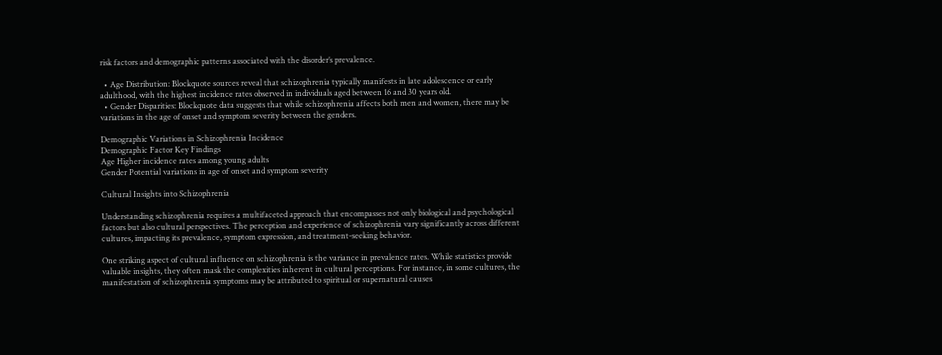risk factors and demographic patterns associated with the disorder’s prevalence.

  • Age Distribution: Blockquote sources reveal that schizophrenia typically manifests in late adolescence or early adulthood, with the highest incidence rates observed in individuals aged between 16 and 30 years old.
  • Gender Disparities: Blockquote data suggests that while schizophrenia affects both men and women, there may be variations in the age of onset and symptom severity between the genders.

Demographic Variations in Schizophrenia Incidence
Demographic Factor Key Findings
Age Higher incidence rates among young adults
Gender Potential variations in age of onset and symptom severity

Cultural Insights into Schizophrenia

Understanding schizophrenia requires a multifaceted approach that encompasses not only biological and psychological factors but also cultural perspectives. The perception and experience of schizophrenia vary significantly across different cultures, impacting its prevalence, symptom expression, and treatment-seeking behavior.

One striking aspect of cultural influence on schizophrenia is the variance in prevalence rates. While statistics provide valuable insights, they often mask the complexities inherent in cultural perceptions. For instance, in some cultures, the manifestation of schizophrenia symptoms may be attributed to spiritual or supernatural causes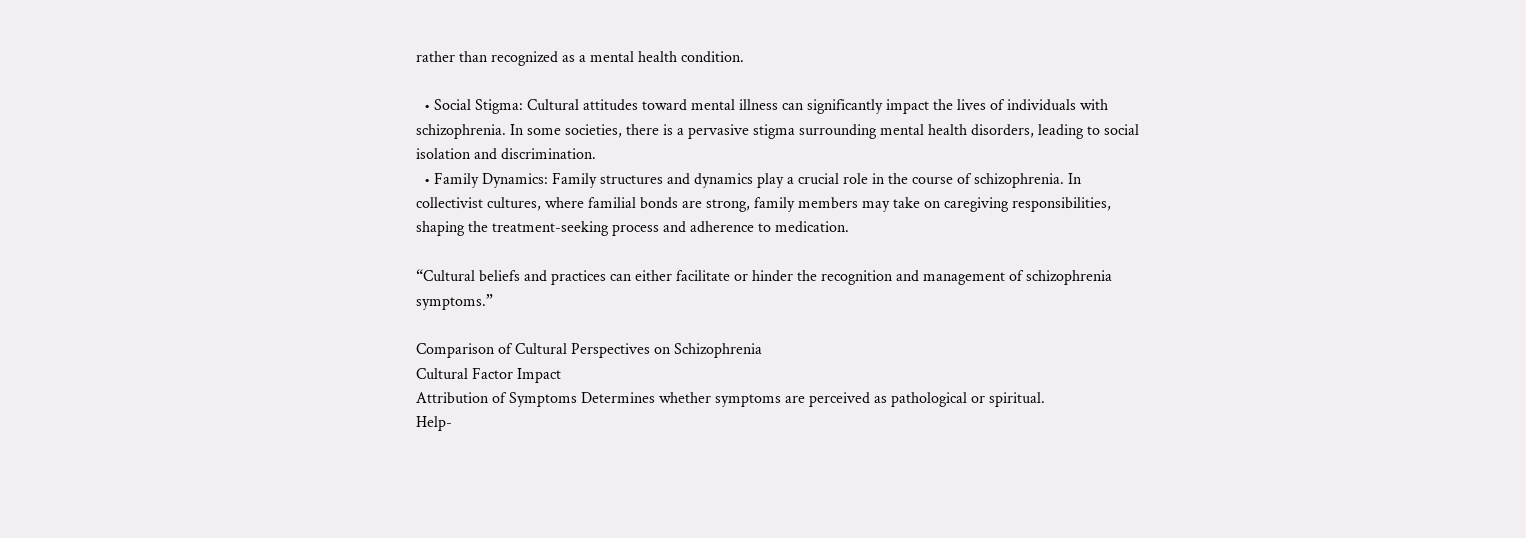rather than recognized as a mental health condition.

  • Social Stigma: Cultural attitudes toward mental illness can significantly impact the lives of individuals with schizophrenia. In some societies, there is a pervasive stigma surrounding mental health disorders, leading to social isolation and discrimination.
  • Family Dynamics: Family structures and dynamics play a crucial role in the course of schizophrenia. In collectivist cultures, where familial bonds are strong, family members may take on caregiving responsibilities, shaping the treatment-seeking process and adherence to medication.

“Cultural beliefs and practices can either facilitate or hinder the recognition and management of schizophrenia symptoms.”

Comparison of Cultural Perspectives on Schizophrenia
Cultural Factor Impact
Attribution of Symptoms Determines whether symptoms are perceived as pathological or spiritual.
Help-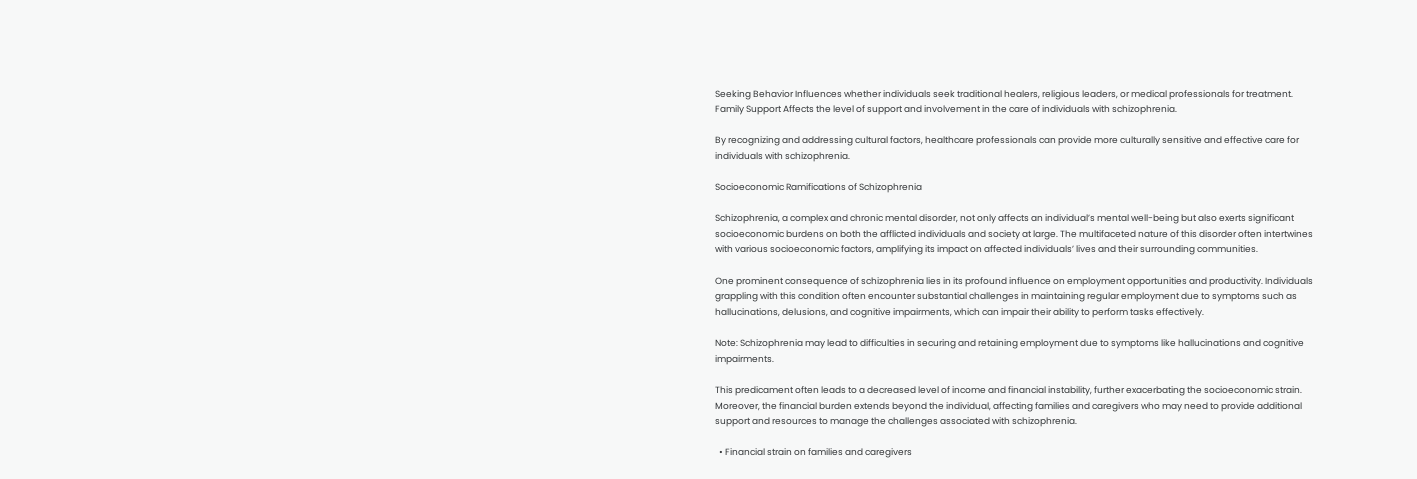Seeking Behavior Influences whether individuals seek traditional healers, religious leaders, or medical professionals for treatment.
Family Support Affects the level of support and involvement in the care of individuals with schizophrenia.

By recognizing and addressing cultural factors, healthcare professionals can provide more culturally sensitive and effective care for individuals with schizophrenia.

Socioeconomic Ramifications of Schizophrenia

Schizophrenia, a complex and chronic mental disorder, not only affects an individual’s mental well-being but also exerts significant socioeconomic burdens on both the afflicted individuals and society at large. The multifaceted nature of this disorder often intertwines with various socioeconomic factors, amplifying its impact on affected individuals’ lives and their surrounding communities.

One prominent consequence of schizophrenia lies in its profound influence on employment opportunities and productivity. Individuals grappling with this condition often encounter substantial challenges in maintaining regular employment due to symptoms such as hallucinations, delusions, and cognitive impairments, which can impair their ability to perform tasks effectively.

Note: Schizophrenia may lead to difficulties in securing and retaining employment due to symptoms like hallucinations and cognitive impairments.

This predicament often leads to a decreased level of income and financial instability, further exacerbating the socioeconomic strain. Moreover, the financial burden extends beyond the individual, affecting families and caregivers who may need to provide additional support and resources to manage the challenges associated with schizophrenia.

  • Financial strain on families and caregivers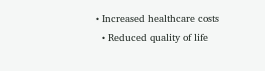• Increased healthcare costs
  • Reduced quality of life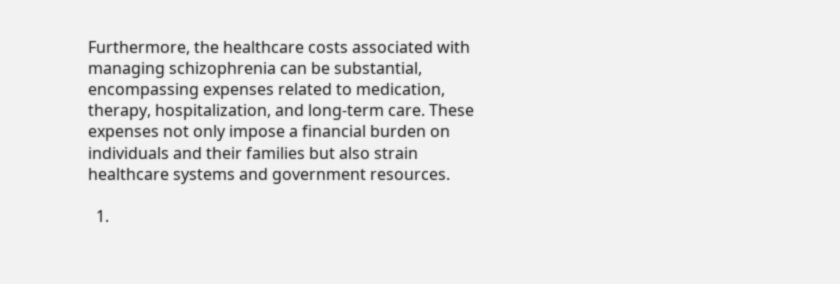Furthermore, the healthcare costs associated with managing schizophrenia can be substantial, encompassing expenses related to medication, therapy, hospitalization, and long-term care. These expenses not only impose a financial burden on individuals and their families but also strain healthcare systems and government resources.

  1.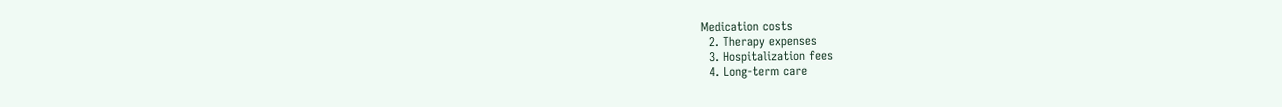Medication costs
  2. Therapy expenses
  3. Hospitalization fees
  4. Long-term care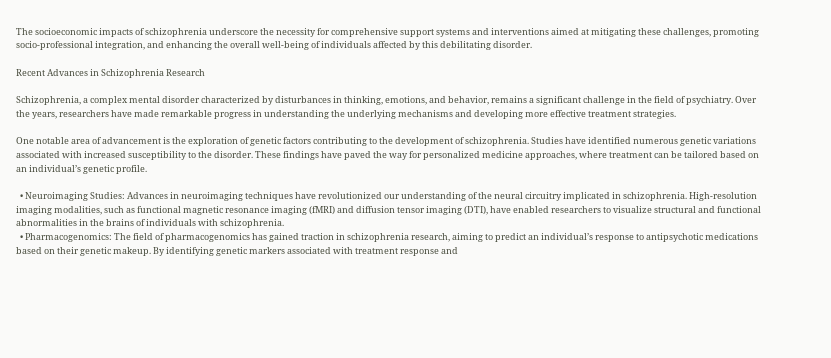The socioeconomic impacts of schizophrenia underscore the necessity for comprehensive support systems and interventions aimed at mitigating these challenges, promoting socio-professional integration, and enhancing the overall well-being of individuals affected by this debilitating disorder.

Recent Advances in Schizophrenia Research

Schizophrenia, a complex mental disorder characterized by disturbances in thinking, emotions, and behavior, remains a significant challenge in the field of psychiatry. Over the years, researchers have made remarkable progress in understanding the underlying mechanisms and developing more effective treatment strategies.

One notable area of advancement is the exploration of genetic factors contributing to the development of schizophrenia. Studies have identified numerous genetic variations associated with increased susceptibility to the disorder. These findings have paved the way for personalized medicine approaches, where treatment can be tailored based on an individual’s genetic profile.

  • Neuroimaging Studies: Advances in neuroimaging techniques have revolutionized our understanding of the neural circuitry implicated in schizophrenia. High-resolution imaging modalities, such as functional magnetic resonance imaging (fMRI) and diffusion tensor imaging (DTI), have enabled researchers to visualize structural and functional abnormalities in the brains of individuals with schizophrenia.
  • Pharmacogenomics: The field of pharmacogenomics has gained traction in schizophrenia research, aiming to predict an individual’s response to antipsychotic medications based on their genetic makeup. By identifying genetic markers associated with treatment response and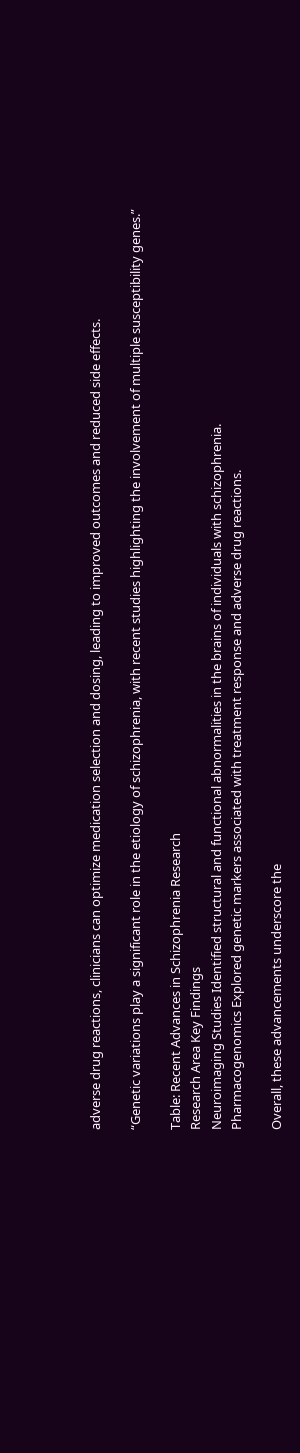adverse drug reactions, clinicians can optimize medication selection and dosing, leading to improved outcomes and reduced side effects.

“Genetic variations play a significant role in the etiology of schizophrenia, with recent studies highlighting the involvement of multiple susceptibility genes.”

Table: Recent Advances in Schizophrenia Research
Research Area Key Findings
Neuroimaging Studies Identified structural and functional abnormalities in the brains of individuals with schizophrenia.
Pharmacogenomics Explored genetic markers associated with treatment response and adverse drug reactions.

Overall, these advancements underscore the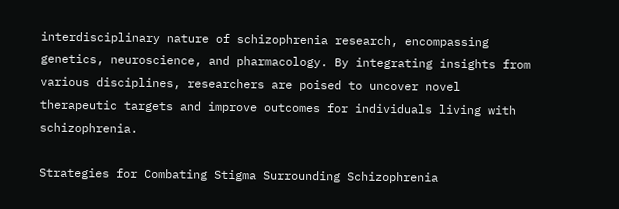interdisciplinary nature of schizophrenia research, encompassing genetics, neuroscience, and pharmacology. By integrating insights from various disciplines, researchers are poised to uncover novel therapeutic targets and improve outcomes for individuals living with schizophrenia.

Strategies for Combating Stigma Surrounding Schizophrenia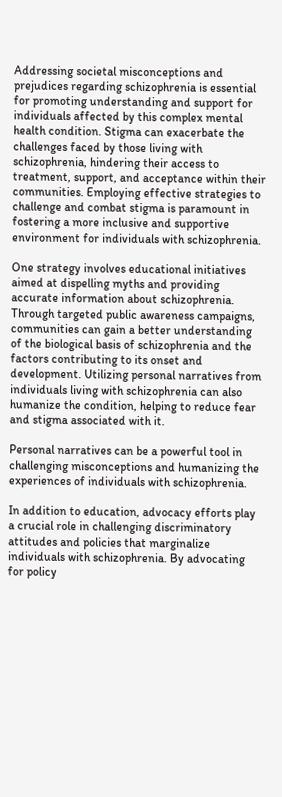Addressing societal misconceptions and prejudices regarding schizophrenia is essential for promoting understanding and support for individuals affected by this complex mental health condition. Stigma can exacerbate the challenges faced by those living with schizophrenia, hindering their access to treatment, support, and acceptance within their communities. Employing effective strategies to challenge and combat stigma is paramount in fostering a more inclusive and supportive environment for individuals with schizophrenia.

One strategy involves educational initiatives aimed at dispelling myths and providing accurate information about schizophrenia. Through targeted public awareness campaigns, communities can gain a better understanding of the biological basis of schizophrenia and the factors contributing to its onset and development. Utilizing personal narratives from individuals living with schizophrenia can also humanize the condition, helping to reduce fear and stigma associated with it.

Personal narratives can be a powerful tool in challenging misconceptions and humanizing the experiences of individuals with schizophrenia.

In addition to education, advocacy efforts play a crucial role in challenging discriminatory attitudes and policies that marginalize individuals with schizophrenia. By advocating for policy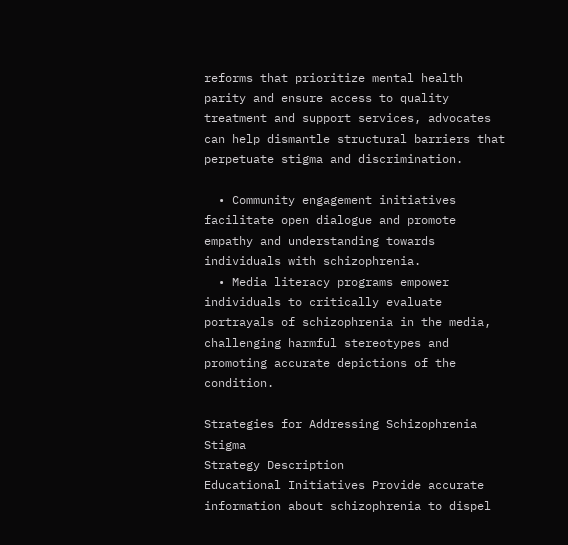reforms that prioritize mental health parity and ensure access to quality treatment and support services, advocates can help dismantle structural barriers that perpetuate stigma and discrimination.

  • Community engagement initiatives facilitate open dialogue and promote empathy and understanding towards individuals with schizophrenia.
  • Media literacy programs empower individuals to critically evaluate portrayals of schizophrenia in the media, challenging harmful stereotypes and promoting accurate depictions of the condition.

Strategies for Addressing Schizophrenia Stigma
Strategy Description
Educational Initiatives Provide accurate information about schizophrenia to dispel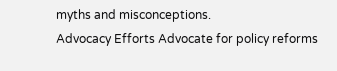myths and misconceptions.
Advocacy Efforts Advocate for policy reforms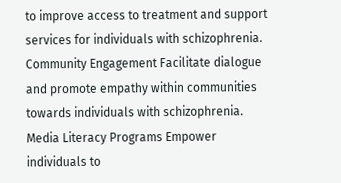to improve access to treatment and support services for individuals with schizophrenia.
Community Engagement Facilitate dialogue and promote empathy within communities towards individuals with schizophrenia.
Media Literacy Programs Empower individuals to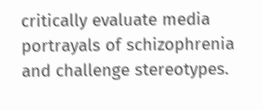critically evaluate media portrayals of schizophrenia and challenge stereotypes.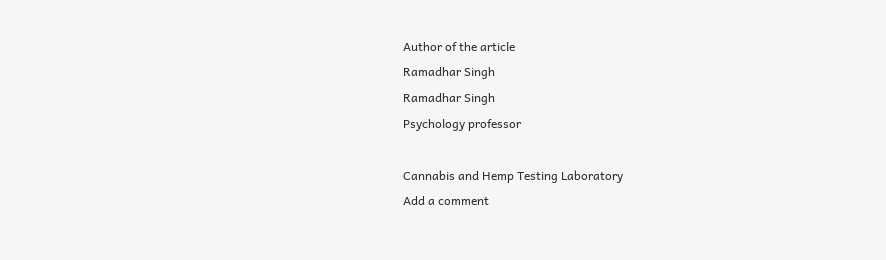Author of the article
Ramadhar Singh
Ramadhar Singh
Psychology professor

Cannabis and Hemp Testing Laboratory
Add a comment